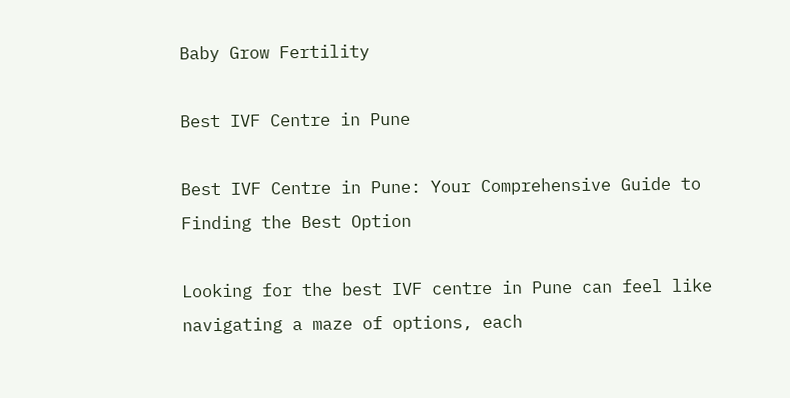Baby Grow Fertility

Best IVF Centre in Pune

Best IVF Centre in Pune: Your Comprehensive Guide to Finding the Best Option

Looking for the best IVF centre in Pune can feel like navigating a maze of options, each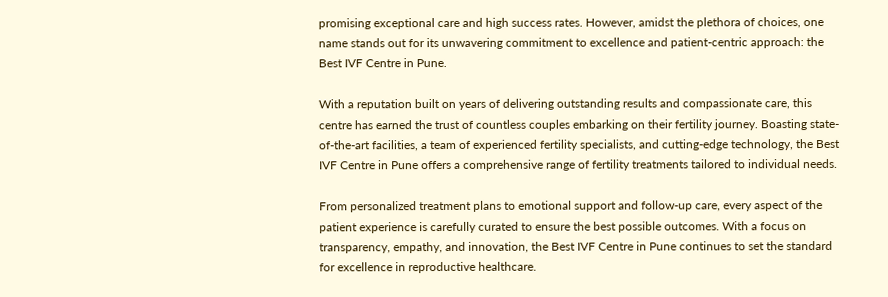promising exceptional care and high success rates. However, amidst the plethora of choices, one name stands out for its unwavering commitment to excellence and patient-centric approach: the Best IVF Centre in Pune.

With a reputation built on years of delivering outstanding results and compassionate care, this centre has earned the trust of countless couples embarking on their fertility journey. Boasting state-of-the-art facilities, a team of experienced fertility specialists, and cutting-edge technology, the Best IVF Centre in Pune offers a comprehensive range of fertility treatments tailored to individual needs.

From personalized treatment plans to emotional support and follow-up care, every aspect of the patient experience is carefully curated to ensure the best possible outcomes. With a focus on transparency, empathy, and innovation, the Best IVF Centre in Pune continues to set the standard for excellence in reproductive healthcare.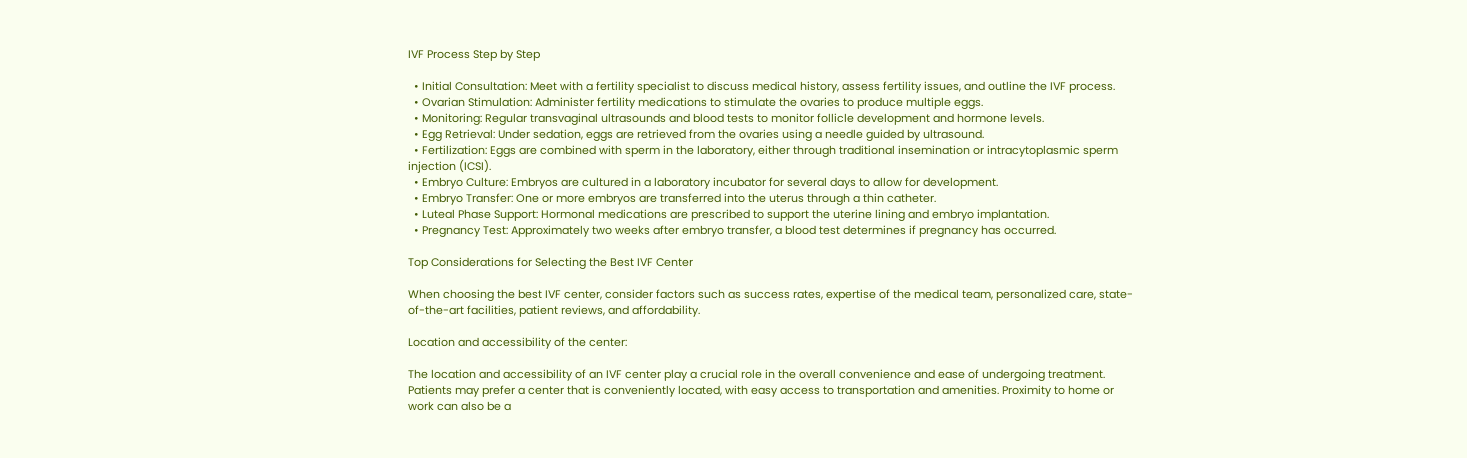IVF Process Step by Step

  • Initial Consultation: Meet with a fertility specialist to discuss medical history, assess fertility issues, and outline the IVF process.
  • Ovarian Stimulation: Administer fertility medications to stimulate the ovaries to produce multiple eggs.
  • Monitoring: Regular transvaginal ultrasounds and blood tests to monitor follicle development and hormone levels.
  • Egg Retrieval: Under sedation, eggs are retrieved from the ovaries using a needle guided by ultrasound.
  • Fertilization: Eggs are combined with sperm in the laboratory, either through traditional insemination or intracytoplasmic sperm injection (ICSI).
  • Embryo Culture: Embryos are cultured in a laboratory incubator for several days to allow for development.
  • Embryo Transfer: One or more embryos are transferred into the uterus through a thin catheter.
  • Luteal Phase Support: Hormonal medications are prescribed to support the uterine lining and embryo implantation.
  • Pregnancy Test: Approximately two weeks after embryo transfer, a blood test determines if pregnancy has occurred.

Top Considerations for Selecting the Best IVF Center

When choosing the best IVF center, consider factors such as success rates, expertise of the medical team, personalized care, state-of-the-art facilities, patient reviews, and affordability.

Location and accessibility of the center:

The location and accessibility of an IVF center play a crucial role in the overall convenience and ease of undergoing treatment. Patients may prefer a center that is conveniently located, with easy access to transportation and amenities. Proximity to home or work can also be a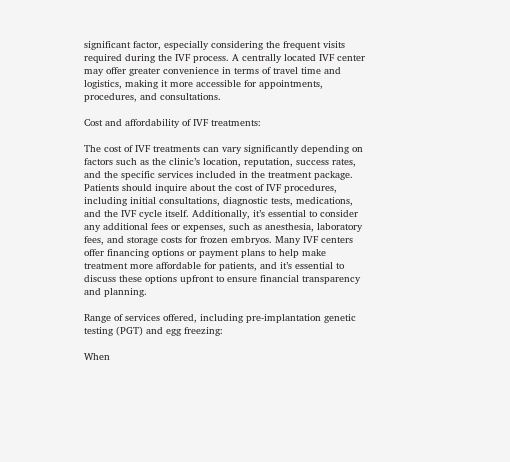significant factor, especially considering the frequent visits required during the IVF process. A centrally located IVF center may offer greater convenience in terms of travel time and logistics, making it more accessible for appointments, procedures, and consultations.

Cost and affordability of IVF treatments:

The cost of IVF treatments can vary significantly depending on factors such as the clinic’s location, reputation, success rates, and the specific services included in the treatment package. Patients should inquire about the cost of IVF procedures, including initial consultations, diagnostic tests, medications, and the IVF cycle itself. Additionally, it’s essential to consider any additional fees or expenses, such as anesthesia, laboratory fees, and storage costs for frozen embryos. Many IVF centers offer financing options or payment plans to help make treatment more affordable for patients, and it’s essential to discuss these options upfront to ensure financial transparency and planning.

Range of services offered, including pre-implantation genetic testing (PGT) and egg freezing:

When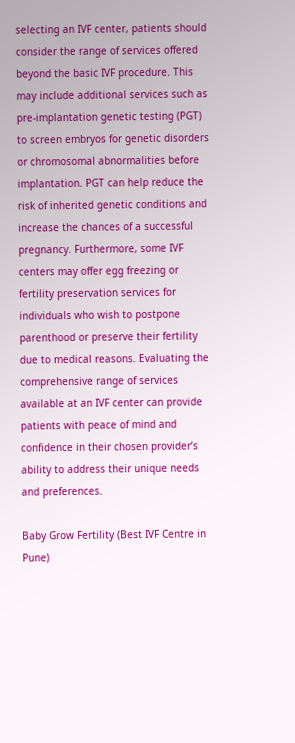selecting an IVF center, patients should consider the range of services offered beyond the basic IVF procedure. This may include additional services such as pre-implantation genetic testing (PGT) to screen embryos for genetic disorders or chromosomal abnormalities before implantation. PGT can help reduce the risk of inherited genetic conditions and increase the chances of a successful pregnancy. Furthermore, some IVF centers may offer egg freezing or fertility preservation services for individuals who wish to postpone parenthood or preserve their fertility due to medical reasons. Evaluating the comprehensive range of services available at an IVF center can provide patients with peace of mind and confidence in their chosen provider’s ability to address their unique needs and preferences.

Baby Grow Fertility (Best IVF Centre in Pune)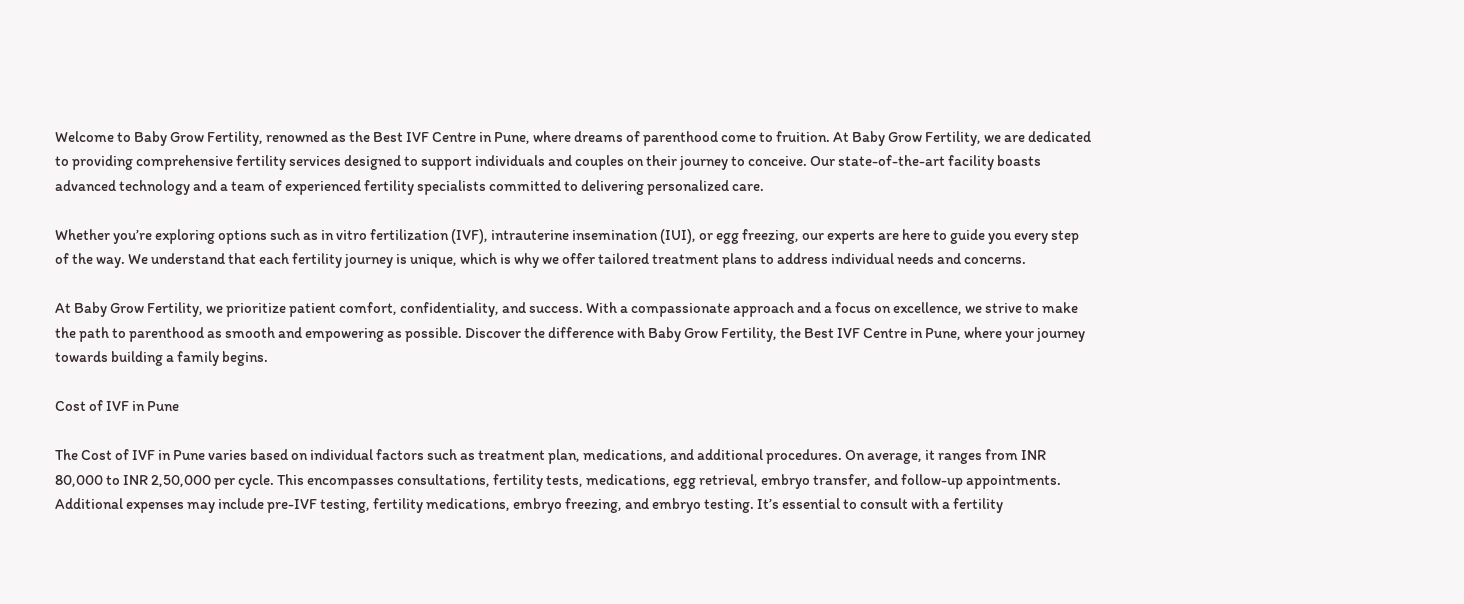Welcome to Baby Grow Fertility, renowned as the Best IVF Centre in Pune, where dreams of parenthood come to fruition. At Baby Grow Fertility, we are dedicated to providing comprehensive fertility services designed to support individuals and couples on their journey to conceive. Our state-of-the-art facility boasts advanced technology and a team of experienced fertility specialists committed to delivering personalized care.

Whether you’re exploring options such as in vitro fertilization (IVF), intrauterine insemination (IUI), or egg freezing, our experts are here to guide you every step of the way. We understand that each fertility journey is unique, which is why we offer tailored treatment plans to address individual needs and concerns.

At Baby Grow Fertility, we prioritize patient comfort, confidentiality, and success. With a compassionate approach and a focus on excellence, we strive to make the path to parenthood as smooth and empowering as possible. Discover the difference with Baby Grow Fertility, the Best IVF Centre in Pune, where your journey towards building a family begins.

Cost of IVF in Pune

The Cost of IVF in Pune varies based on individual factors such as treatment plan, medications, and additional procedures. On average, it ranges from INR 80,000 to INR 2,50,000 per cycle. This encompasses consultations, fertility tests, medications, egg retrieval, embryo transfer, and follow-up appointments. Additional expenses may include pre-IVF testing, fertility medications, embryo freezing, and embryo testing. It’s essential to consult with a fertility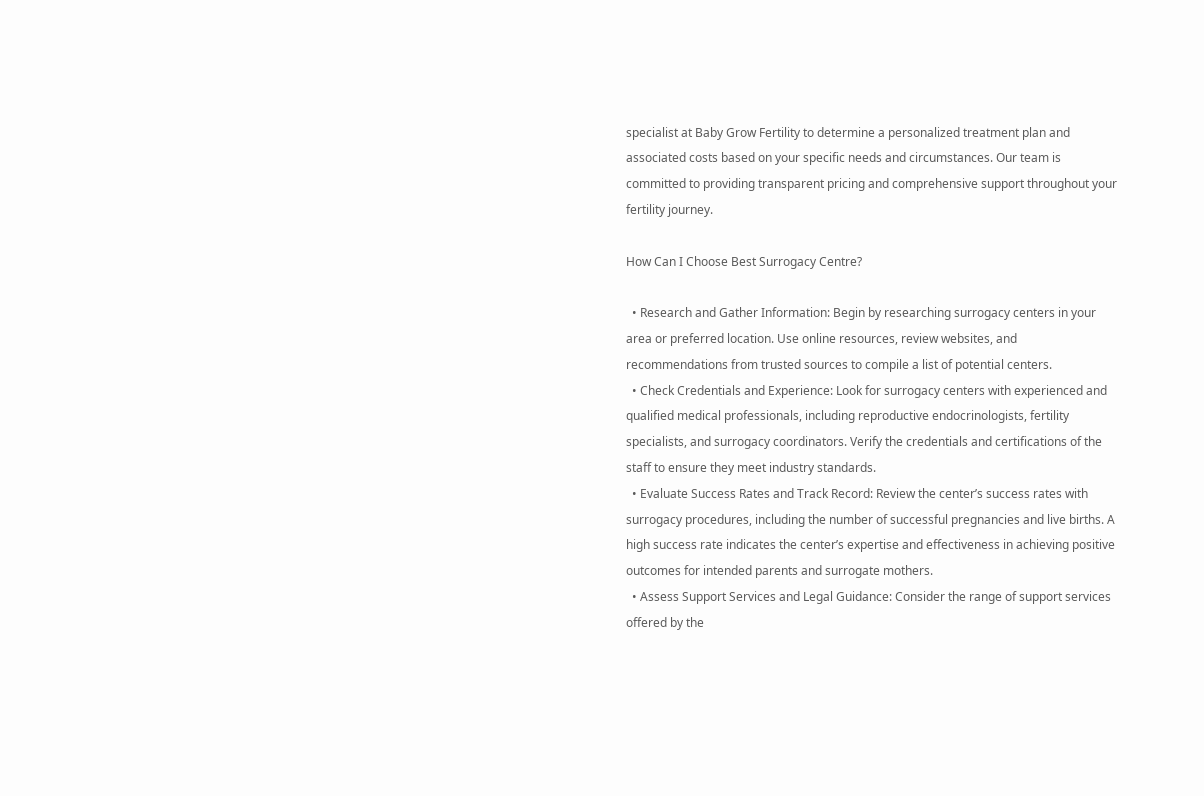specialist at Baby Grow Fertility to determine a personalized treatment plan and associated costs based on your specific needs and circumstances. Our team is committed to providing transparent pricing and comprehensive support throughout your fertility journey.

How Can I Choose Best Surrogacy Centre?

  • Research and Gather Information: Begin by researching surrogacy centers in your area or preferred location. Use online resources, review websites, and recommendations from trusted sources to compile a list of potential centers.
  • Check Credentials and Experience: Look for surrogacy centers with experienced and qualified medical professionals, including reproductive endocrinologists, fertility specialists, and surrogacy coordinators. Verify the credentials and certifications of the staff to ensure they meet industry standards.
  • Evaluate Success Rates and Track Record: Review the center’s success rates with surrogacy procedures, including the number of successful pregnancies and live births. A high success rate indicates the center’s expertise and effectiveness in achieving positive outcomes for intended parents and surrogate mothers.
  • Assess Support Services and Legal Guidance: Consider the range of support services offered by the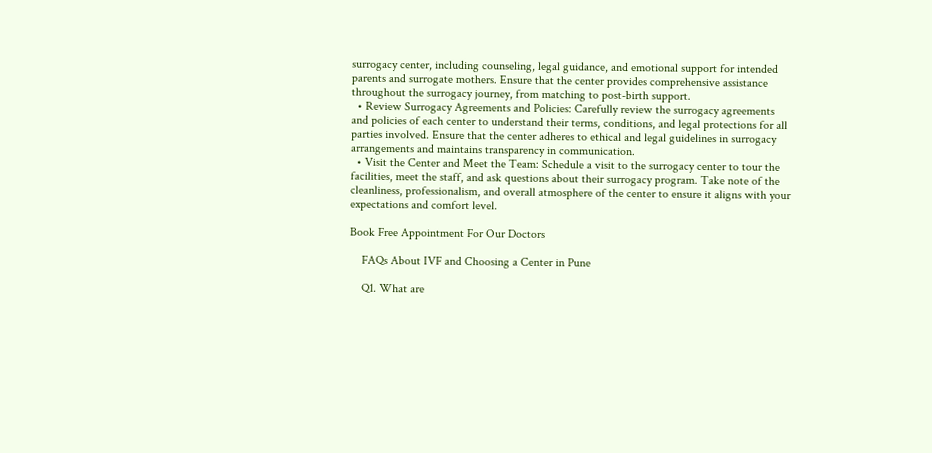surrogacy center, including counseling, legal guidance, and emotional support for intended parents and surrogate mothers. Ensure that the center provides comprehensive assistance throughout the surrogacy journey, from matching to post-birth support.
  • Review Surrogacy Agreements and Policies: Carefully review the surrogacy agreements and policies of each center to understand their terms, conditions, and legal protections for all parties involved. Ensure that the center adheres to ethical and legal guidelines in surrogacy arrangements and maintains transparency in communication.
  • Visit the Center and Meet the Team: Schedule a visit to the surrogacy center to tour the facilities, meet the staff, and ask questions about their surrogacy program. Take note of the cleanliness, professionalism, and overall atmosphere of the center to ensure it aligns with your expectations and comfort level.

Book Free Appointment For Our Doctors

    FAQs About IVF and Choosing a Center in Pune

    Q1. What are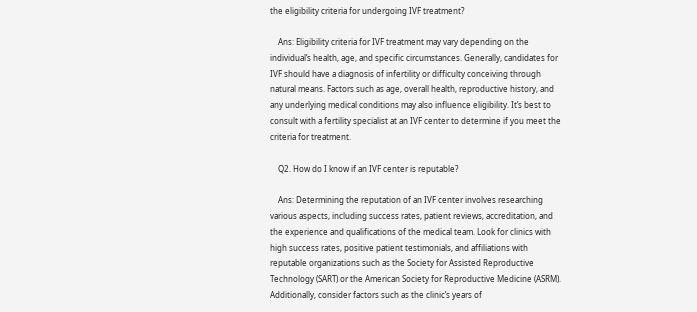the eligibility criteria for undergoing IVF treatment?

    Ans: Eligibility criteria for IVF treatment may vary depending on the individual’s health, age, and specific circumstances. Generally, candidates for IVF should have a diagnosis of infertility or difficulty conceiving through natural means. Factors such as age, overall health, reproductive history, and any underlying medical conditions may also influence eligibility. It’s best to consult with a fertility specialist at an IVF center to determine if you meet the criteria for treatment.

    Q2. How do I know if an IVF center is reputable?

    Ans: Determining the reputation of an IVF center involves researching various aspects, including success rates, patient reviews, accreditation, and the experience and qualifications of the medical team. Look for clinics with high success rates, positive patient testimonials, and affiliations with reputable organizations such as the Society for Assisted Reproductive Technology (SART) or the American Society for Reproductive Medicine (ASRM). Additionally, consider factors such as the clinic’s years of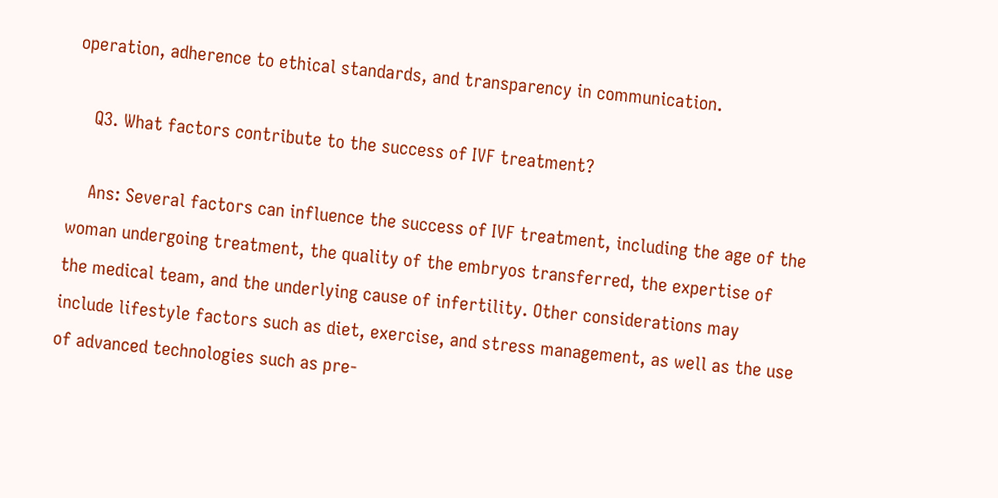operation, adherence to ethical standards, and transparency in communication.

    Q3. What factors contribute to the success of IVF treatment?

    Ans: Several factors can influence the success of IVF treatment, including the age of the woman undergoing treatment, the quality of the embryos transferred, the expertise of the medical team, and the underlying cause of infertility. Other considerations may include lifestyle factors such as diet, exercise, and stress management, as well as the use of advanced technologies such as pre-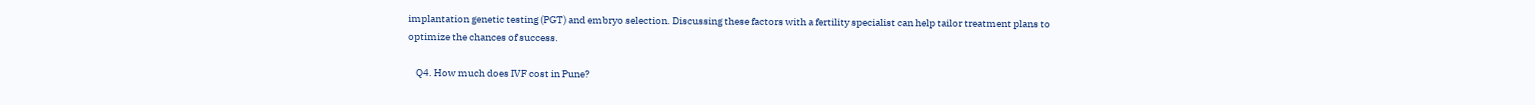implantation genetic testing (PGT) and embryo selection. Discussing these factors with a fertility specialist can help tailor treatment plans to optimize the chances of success.

    Q4. How much does IVF cost in Pune?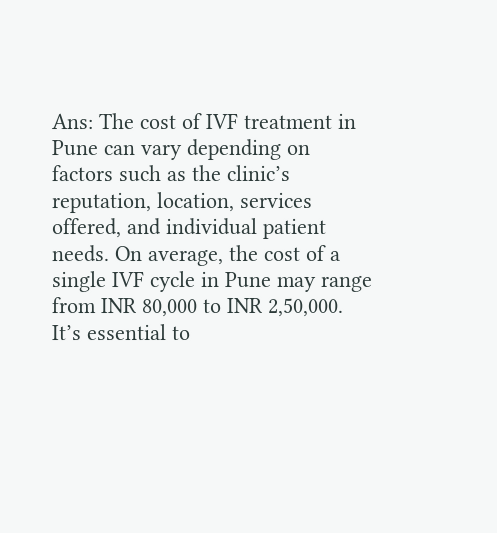Ans: The cost of IVF treatment in Pune can vary depending on factors such as the clinic’s reputation, location, services offered, and individual patient needs. On average, the cost of a single IVF cycle in Pune may range from INR 80,000 to INR 2,50,000. It’s essential to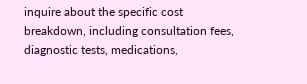inquire about the specific cost breakdown, including consultation fees, diagnostic tests, medications,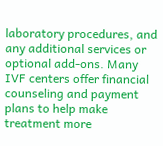laboratory procedures, and any additional services or optional add-ons. Many IVF centers offer financial counseling and payment plans to help make treatment more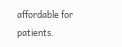affordable for patients.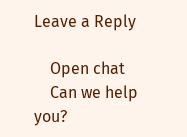Leave a Reply

    Open chat
    Can we help you?